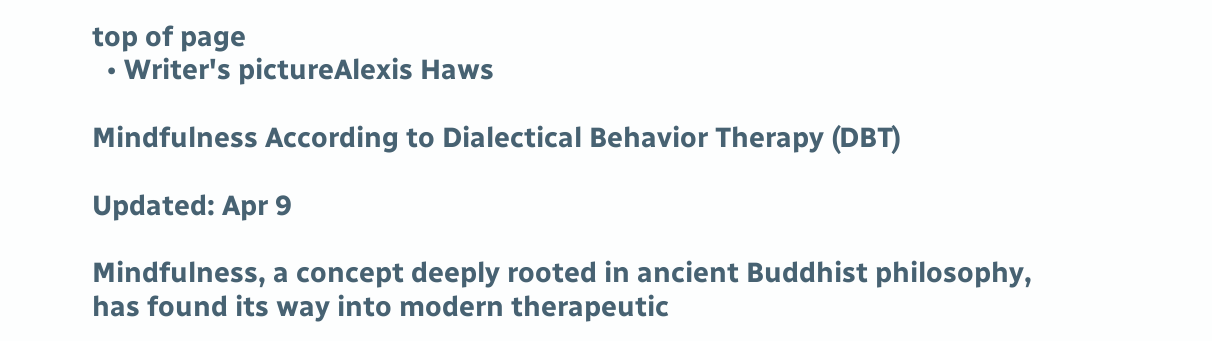top of page
  • Writer's pictureAlexis Haws

Mindfulness According to Dialectical Behavior Therapy (DBT)

Updated: Apr 9

Mindfulness, a concept deeply rooted in ancient Buddhist philosophy, has found its way into modern therapeutic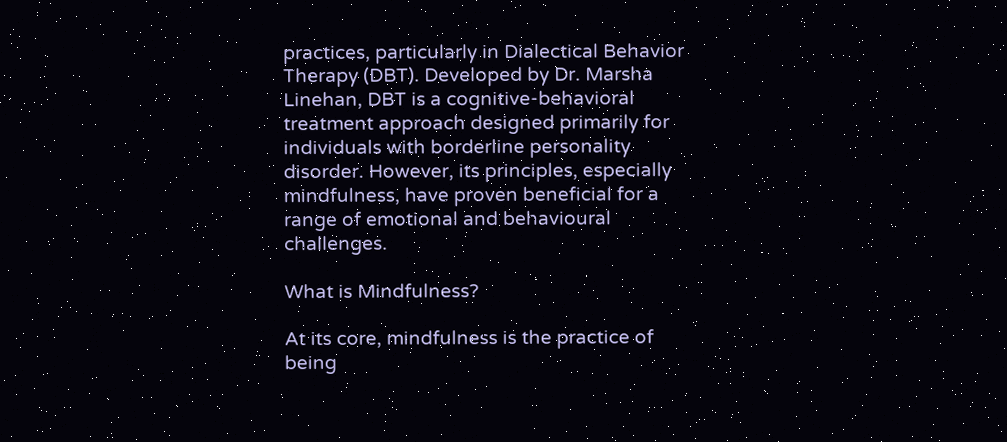practices, particularly in Dialectical Behavior Therapy (DBT). Developed by Dr. Marsha Linehan, DBT is a cognitive-behavioral treatment approach designed primarily for individuals with borderline personality disorder. However, its principles, especially mindfulness, have proven beneficial for a range of emotional and behavioural challenges.

What is Mindfulness?

At its core, mindfulness is the practice of being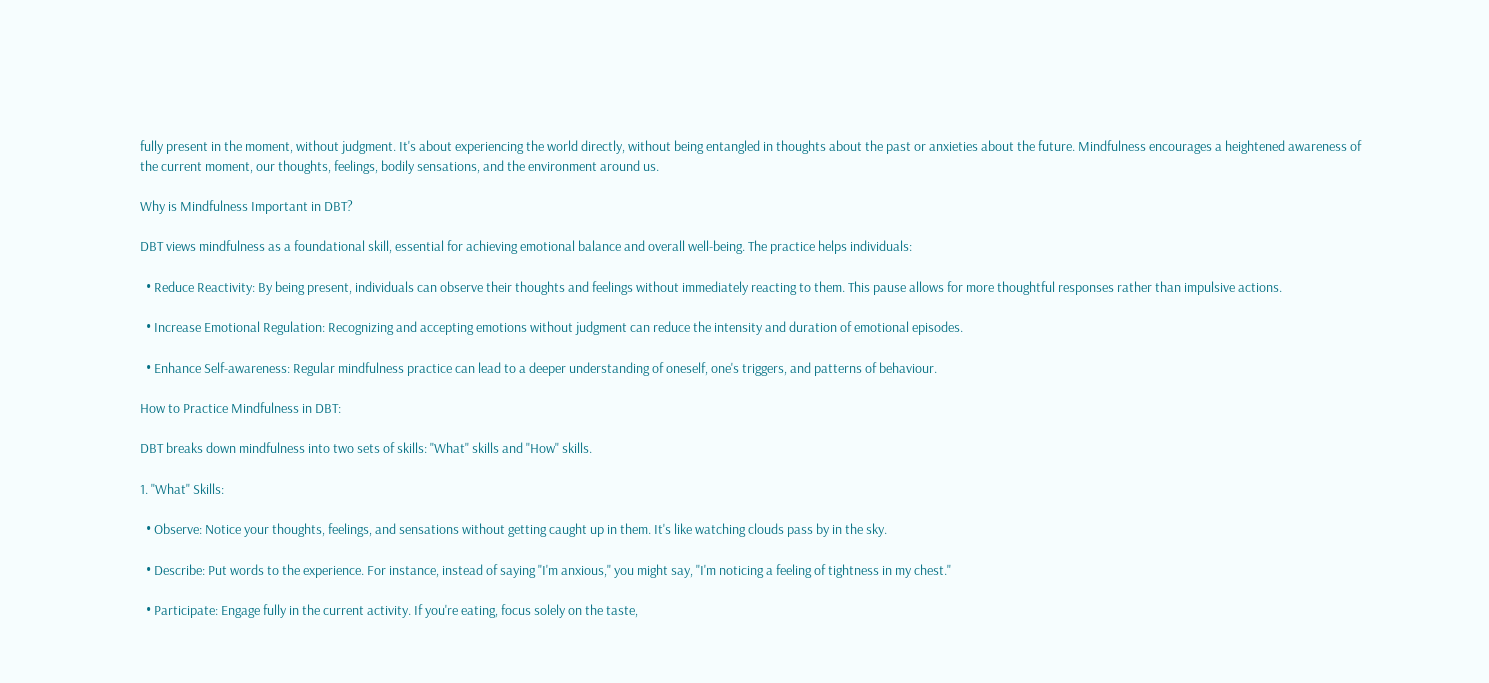fully present in the moment, without judgment. It's about experiencing the world directly, without being entangled in thoughts about the past or anxieties about the future. Mindfulness encourages a heightened awareness of the current moment, our thoughts, feelings, bodily sensations, and the environment around us.

Why is Mindfulness Important in DBT?

DBT views mindfulness as a foundational skill, essential for achieving emotional balance and overall well-being. The practice helps individuals:

  • Reduce Reactivity: By being present, individuals can observe their thoughts and feelings without immediately reacting to them. This pause allows for more thoughtful responses rather than impulsive actions.

  • Increase Emotional Regulation: Recognizing and accepting emotions without judgment can reduce the intensity and duration of emotional episodes.

  • Enhance Self-awareness: Regular mindfulness practice can lead to a deeper understanding of oneself, one's triggers, and patterns of behaviour.

How to Practice Mindfulness in DBT:

DBT breaks down mindfulness into two sets of skills: "What" skills and "How" skills.

1. "What" Skills:

  • Observe: Notice your thoughts, feelings, and sensations without getting caught up in them. It's like watching clouds pass by in the sky.

  • Describe: Put words to the experience. For instance, instead of saying "I'm anxious," you might say, "I'm noticing a feeling of tightness in my chest."

  • Participate: Engage fully in the current activity. If you're eating, focus solely on the taste,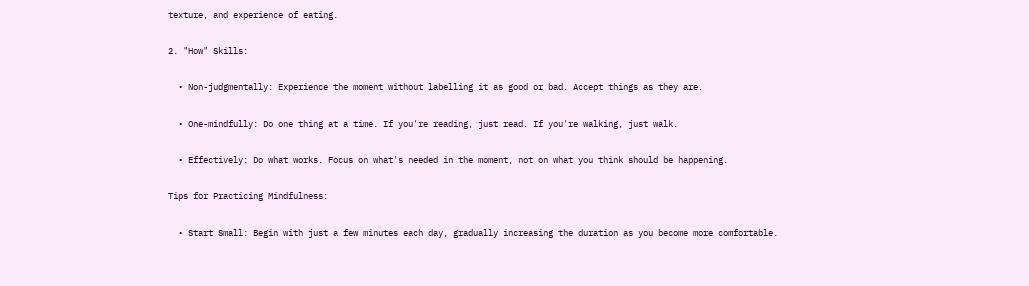texture, and experience of eating.

2. "How" Skills:

  • Non-judgmentally: Experience the moment without labelling it as good or bad. Accept things as they are.

  • One-mindfully: Do one thing at a time. If you're reading, just read. If you're walking, just walk.

  • Effectively: Do what works. Focus on what's needed in the moment, not on what you think should be happening.

Tips for Practicing Mindfulness:

  • Start Small: Begin with just a few minutes each day, gradually increasing the duration as you become more comfortable.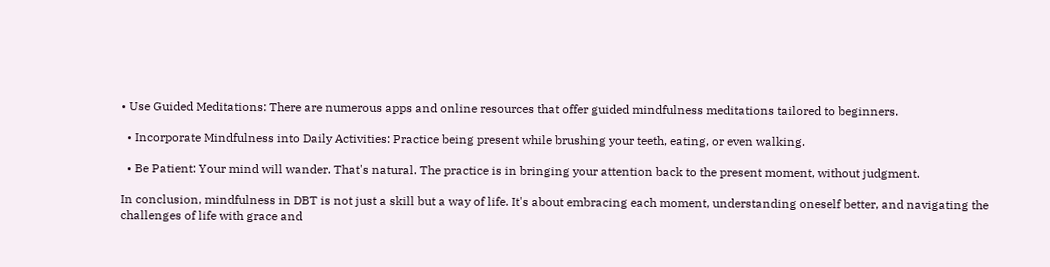• Use Guided Meditations: There are numerous apps and online resources that offer guided mindfulness meditations tailored to beginners.

  • Incorporate Mindfulness into Daily Activities: Practice being present while brushing your teeth, eating, or even walking.

  • Be Patient: Your mind will wander. That's natural. The practice is in bringing your attention back to the present moment, without judgment.

In conclusion, mindfulness in DBT is not just a skill but a way of life. It's about embracing each moment, understanding oneself better, and navigating the challenges of life with grace and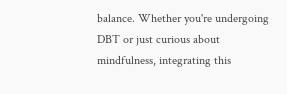balance. Whether you're undergoing DBT or just curious about mindfulness, integrating this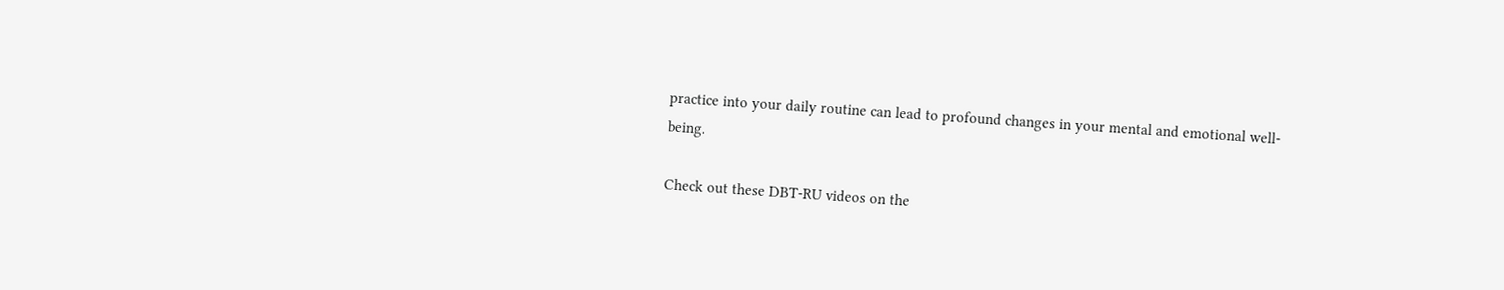practice into your daily routine can lead to profound changes in your mental and emotional well-being.

Check out these DBT-RU videos on the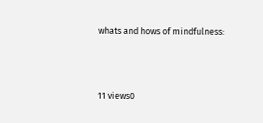whats and hows of mindfulness:



11 views0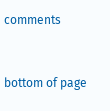comments


bottom of page